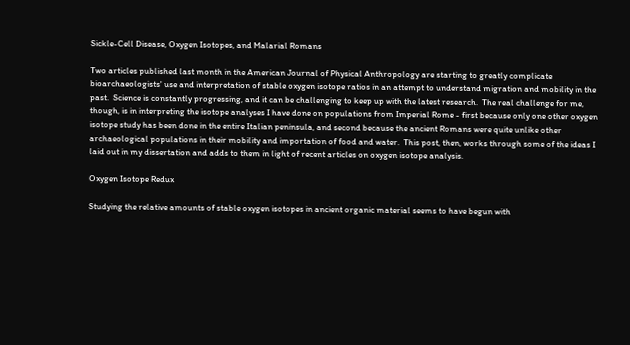Sickle-Cell Disease, Oxygen Isotopes, and Malarial Romans

Two articles published last month in the American Journal of Physical Anthropology are starting to greatly complicate bioarchaeologists' use and interpretation of stable oxygen isotope ratios in an attempt to understand migration and mobility in the past.  Science is constantly progressing, and it can be challenging to keep up with the latest research.  The real challenge for me, though, is in interpreting the isotope analyses I have done on populations from Imperial Rome - first because only one other oxygen isotope study has been done in the entire Italian peninsula, and second because the ancient Romans were quite unlike other archaeological populations in their mobility and importation of food and water.  This post, then, works through some of the ideas I laid out in my dissertation and adds to them in light of recent articles on oxygen isotope analysis.

Oxygen Isotope Redux

Studying the relative amounts of stable oxygen isotopes in ancient organic material seems to have begun with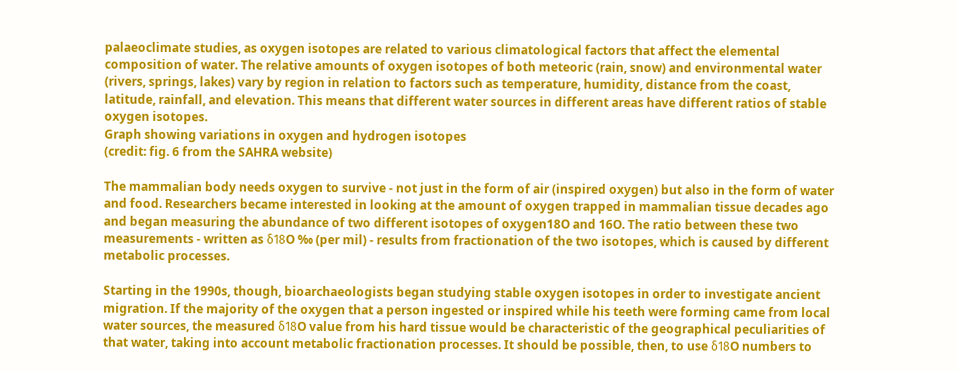palaeoclimate studies, as oxygen isotopes are related to various climatological factors that affect the elemental composition of water. The relative amounts of oxygen isotopes of both meteoric (rain, snow) and environmental water (rivers, springs, lakes) vary by region in relation to factors such as temperature, humidity, distance from the coast, latitude, rainfall, and elevation. This means that different water sources in different areas have different ratios of stable oxygen isotopes.
Graph showing variations in oxygen and hydrogen isotopes
(credit: fig. 6 from the SAHRA website)

The mammalian body needs oxygen to survive - not just in the form of air (inspired oxygen) but also in the form of water and food. Researchers became interested in looking at the amount of oxygen trapped in mammalian tissue decades ago and began measuring the abundance of two different isotopes of oxygen18O and 16O. The ratio between these two measurements - written as δ18O ‰ (per mil) - results from fractionation of the two isotopes, which is caused by different metabolic processes.

Starting in the 1990s, though, bioarchaeologists began studying stable oxygen isotopes in order to investigate ancient migration. If the majority of the oxygen that a person ingested or inspired while his teeth were forming came from local water sources, the measured δ18O value from his hard tissue would be characteristic of the geographical peculiarities of that water, taking into account metabolic fractionation processes. It should be possible, then, to use δ18O numbers to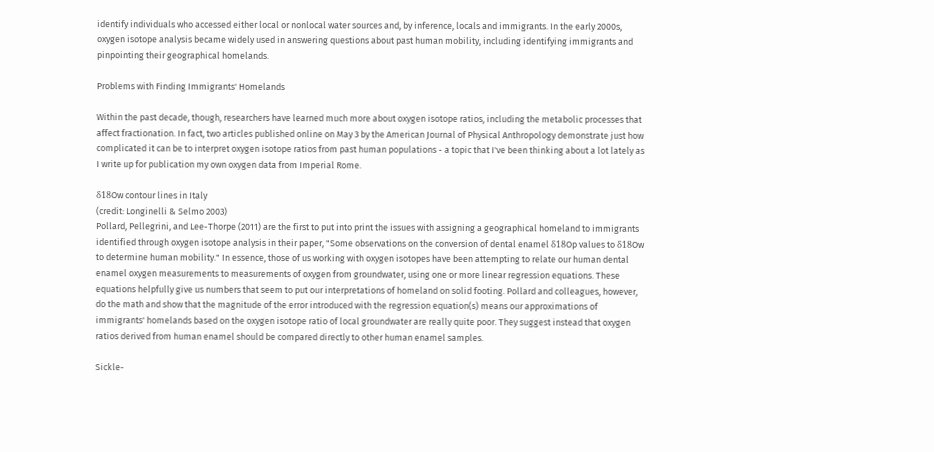identify individuals who accessed either local or nonlocal water sources and, by inference, locals and immigrants. In the early 2000s, oxygen isotope analysis became widely used in answering questions about past human mobility, including identifying immigrants and pinpointing their geographical homelands.

Problems with Finding Immigrants' Homelands

Within the past decade, though, researchers have learned much more about oxygen isotope ratios, including the metabolic processes that affect fractionation. In fact, two articles published online on May 3 by the American Journal of Physical Anthropology demonstrate just how complicated it can be to interpret oxygen isotope ratios from past human populations - a topic that I've been thinking about a lot lately as I write up for publication my own oxygen data from Imperial Rome.

δ18Ow contour lines in Italy
(credit: Longinelli & Selmo 2003)
Pollard, Pellegrini, and Lee-Thorpe (2011) are the first to put into print the issues with assigning a geographical homeland to immigrants identified through oxygen isotope analysis in their paper, "Some observations on the conversion of dental enamel δ18Op values to δ18Ow to determine human mobility." In essence, those of us working with oxygen isotopes have been attempting to relate our human dental enamel oxygen measurements to measurements of oxygen from groundwater, using one or more linear regression equations. These equations helpfully give us numbers that seem to put our interpretations of homeland on solid footing. Pollard and colleagues, however, do the math and show that the magnitude of the error introduced with the regression equation(s) means our approximations of immigrants' homelands based on the oxygen isotope ratio of local groundwater are really quite poor. They suggest instead that oxygen ratios derived from human enamel should be compared directly to other human enamel samples.

Sickle-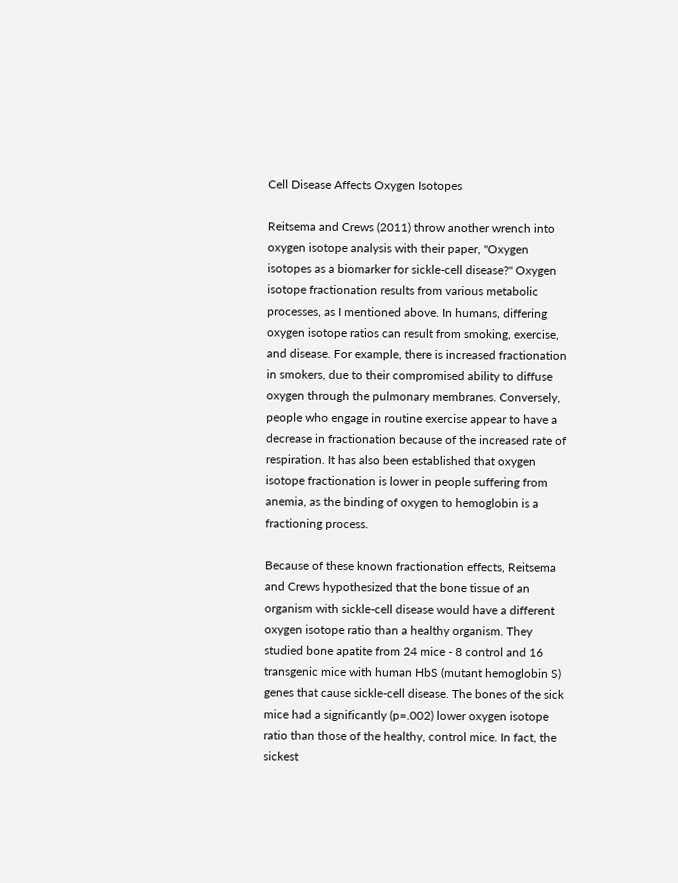Cell Disease Affects Oxygen Isotopes

Reitsema and Crews (2011) throw another wrench into oxygen isotope analysis with their paper, "Oxygen isotopes as a biomarker for sickle-cell disease?" Oxygen isotope fractionation results from various metabolic processes, as I mentioned above. In humans, differing oxygen isotope ratios can result from smoking, exercise, and disease. For example, there is increased fractionation in smokers, due to their compromised ability to diffuse oxygen through the pulmonary membranes. Conversely, people who engage in routine exercise appear to have a decrease in fractionation because of the increased rate of respiration. It has also been established that oxygen isotope fractionation is lower in people suffering from anemia, as the binding of oxygen to hemoglobin is a fractioning process.

Because of these known fractionation effects, Reitsema and Crews hypothesized that the bone tissue of an organism with sickle-cell disease would have a different oxygen isotope ratio than a healthy organism. They studied bone apatite from 24 mice - 8 control and 16 transgenic mice with human HbS (mutant hemoglobin S) genes that cause sickle-cell disease. The bones of the sick mice had a significantly (p=.002) lower oxygen isotope ratio than those of the healthy, control mice. In fact, the sickest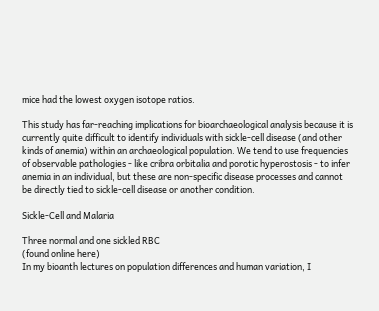mice had the lowest oxygen isotope ratios.

This study has far-reaching implications for bioarchaeological analysis because it is currently quite difficult to identify individuals with sickle-cell disease (and other kinds of anemia) within an archaeological population. We tend to use frequencies of observable pathologies - like cribra orbitalia and porotic hyperostosis - to infer anemia in an individual, but these are non-specific disease processes and cannot be directly tied to sickle-cell disease or another condition.

Sickle-Cell and Malaria

Three normal and one sickled RBC
(found online here)
In my bioanth lectures on population differences and human variation, I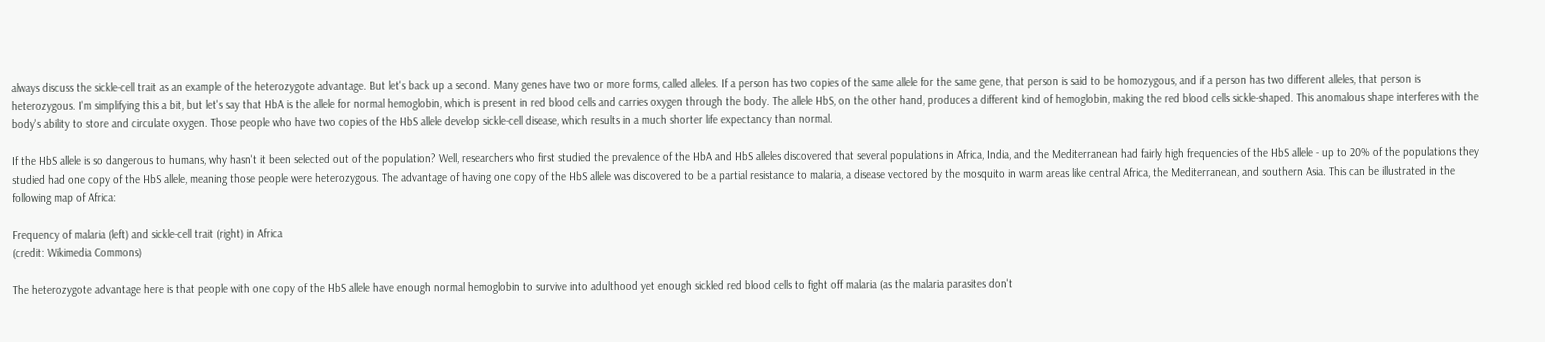always discuss the sickle-cell trait as an example of the heterozygote advantage. But let's back up a second. Many genes have two or more forms, called alleles. If a person has two copies of the same allele for the same gene, that person is said to be homozygous, and if a person has two different alleles, that person is heterozygous. I'm simplifying this a bit, but let's say that HbA is the allele for normal hemoglobin, which is present in red blood cells and carries oxygen through the body. The allele HbS, on the other hand, produces a different kind of hemoglobin, making the red blood cells sickle-shaped. This anomalous shape interferes with the body's ability to store and circulate oxygen. Those people who have two copies of the HbS allele develop sickle-cell disease, which results in a much shorter life expectancy than normal.

If the HbS allele is so dangerous to humans, why hasn't it been selected out of the population? Well, researchers who first studied the prevalence of the HbA and HbS alleles discovered that several populations in Africa, India, and the Mediterranean had fairly high frequencies of the HbS allele - up to 20% of the populations they studied had one copy of the HbS allele, meaning those people were heterozygous. The advantage of having one copy of the HbS allele was discovered to be a partial resistance to malaria, a disease vectored by the mosquito in warm areas like central Africa, the Mediterranean, and southern Asia. This can be illustrated in the following map of Africa:

Frequency of malaria (left) and sickle-cell trait (right) in Africa
(credit: Wikimedia Commons)

The heterozygote advantage here is that people with one copy of the HbS allele have enough normal hemoglobin to survive into adulthood yet enough sickled red blood cells to fight off malaria (as the malaria parasites don't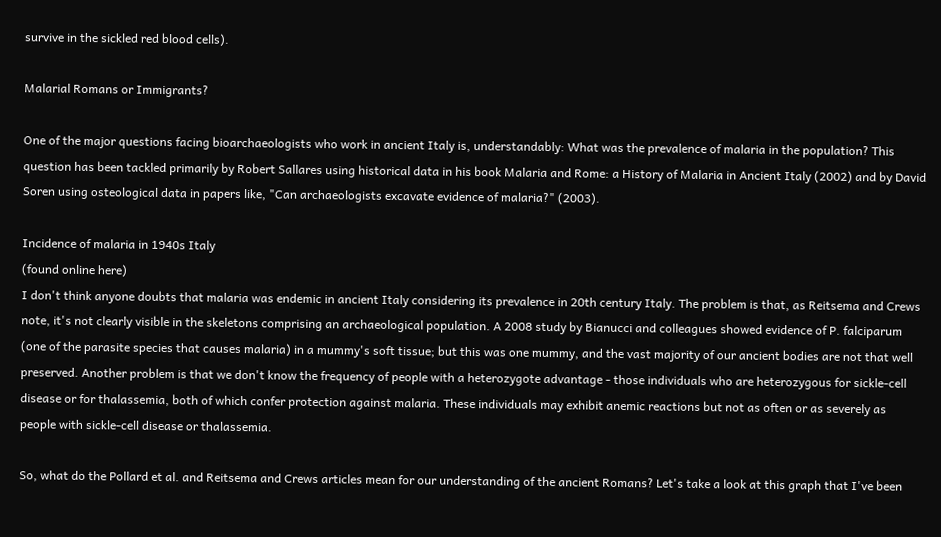survive in the sickled red blood cells).

Malarial Romans or Immigrants?

One of the major questions facing bioarchaeologists who work in ancient Italy is, understandably: What was the prevalence of malaria in the population? This question has been tackled primarily by Robert Sallares using historical data in his book Malaria and Rome: a History of Malaria in Ancient Italy (2002) and by David Soren using osteological data in papers like, "Can archaeologists excavate evidence of malaria?" (2003).

Incidence of malaria in 1940s Italy
(found online here)
I don't think anyone doubts that malaria was endemic in ancient Italy considering its prevalence in 20th century Italy. The problem is that, as Reitsema and Crews note, it's not clearly visible in the skeletons comprising an archaeological population. A 2008 study by Bianucci and colleagues showed evidence of P. falciparum (one of the parasite species that causes malaria) in a mummy's soft tissue; but this was one mummy, and the vast majority of our ancient bodies are not that well preserved. Another problem is that we don't know the frequency of people with a heterozygote advantage - those individuals who are heterozygous for sickle-cell disease or for thalassemia, both of which confer protection against malaria. These individuals may exhibit anemic reactions but not as often or as severely as people with sickle-cell disease or thalassemia.

So, what do the Pollard et al. and Reitsema and Crews articles mean for our understanding of the ancient Romans? Let's take a look at this graph that I've been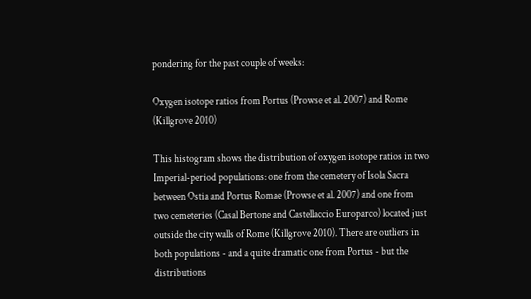pondering for the past couple of weeks:

Oxygen isotope ratios from Portus (Prowse et al. 2007) and Rome (Killgrove 2010)

This histogram shows the distribution of oxygen isotope ratios in two Imperial-period populations: one from the cemetery of Isola Sacra between Ostia and Portus Romae (Prowse et al. 2007) and one from two cemeteries (Casal Bertone and Castellaccio Europarco) located just outside the city walls of Rome (Killgrove 2010). There are outliers in both populations - and a quite dramatic one from Portus - but the distributions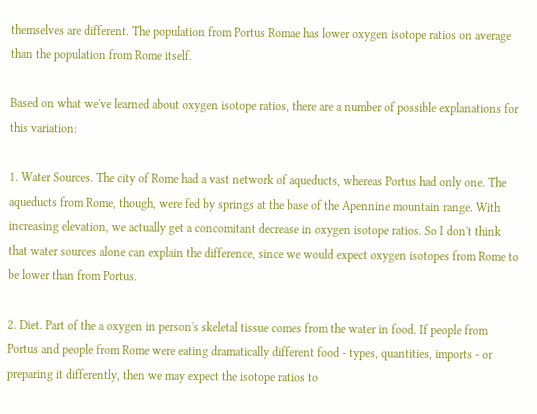themselves are different. The population from Portus Romae has lower oxygen isotope ratios on average than the population from Rome itself.

Based on what we've learned about oxygen isotope ratios, there are a number of possible explanations for this variation:

1. Water Sources. The city of Rome had a vast network of aqueducts, whereas Portus had only one. The aqueducts from Rome, though, were fed by springs at the base of the Apennine mountain range. With increasing elevation, we actually get a concomitant decrease in oxygen isotope ratios. So I don't think that water sources alone can explain the difference, since we would expect oxygen isotopes from Rome to be lower than from Portus.

2. Diet. Part of the a oxygen in person's skeletal tissue comes from the water in food. If people from Portus and people from Rome were eating dramatically different food - types, quantities, imports - or preparing it differently, then we may expect the isotope ratios to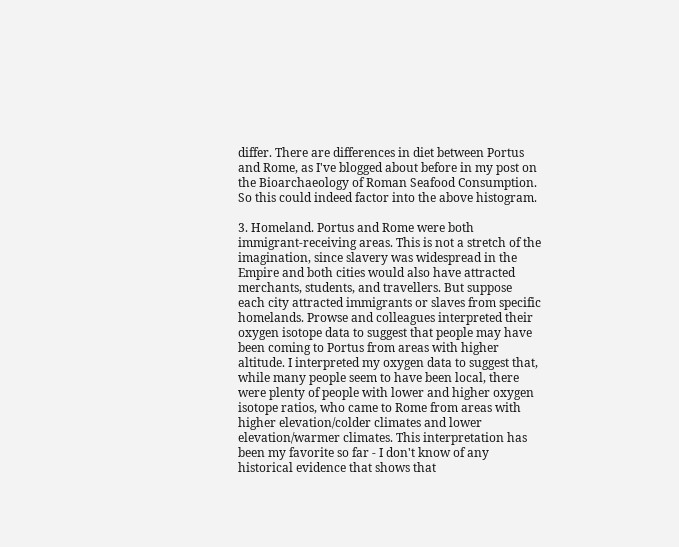differ. There are differences in diet between Portus and Rome, as I've blogged about before in my post on the Bioarchaeology of Roman Seafood Consumption. So this could indeed factor into the above histogram.

3. Homeland. Portus and Rome were both immigrant-receiving areas. This is not a stretch of the imagination, since slavery was widespread in the Empire and both cities would also have attracted merchants, students, and travellers. But suppose each city attracted immigrants or slaves from specific homelands. Prowse and colleagues interpreted their oxygen isotope data to suggest that people may have been coming to Portus from areas with higher altitude. I interpreted my oxygen data to suggest that, while many people seem to have been local, there were plenty of people with lower and higher oxygen isotope ratios, who came to Rome from areas with higher elevation/colder climates and lower elevation/warmer climates. This interpretation has been my favorite so far - I don't know of any historical evidence that shows that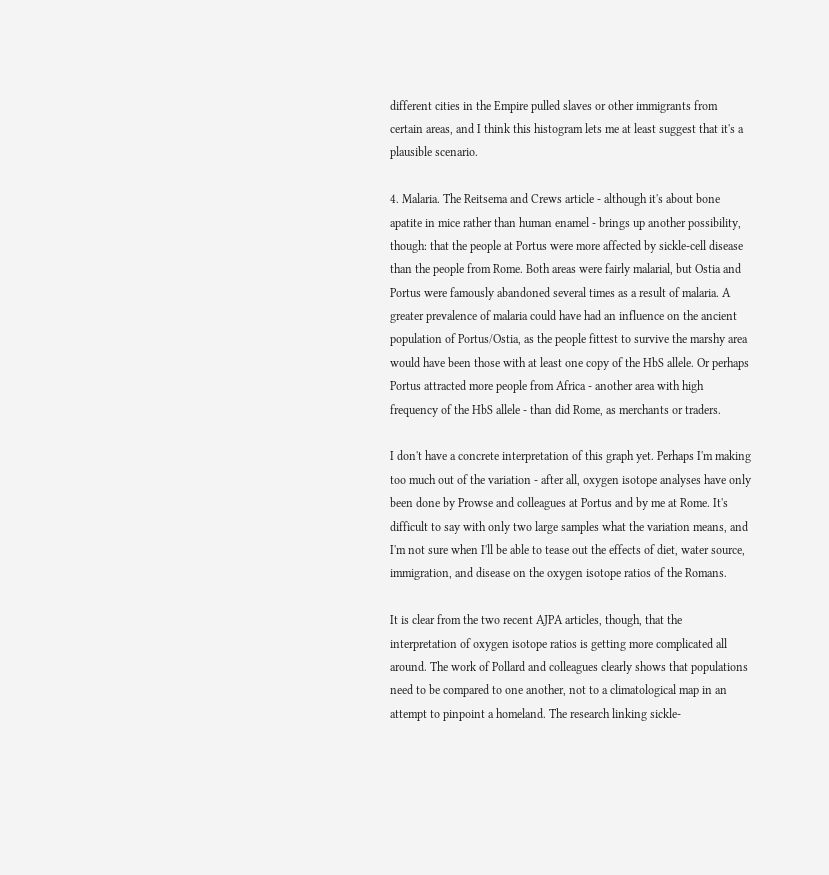different cities in the Empire pulled slaves or other immigrants from certain areas, and I think this histogram lets me at least suggest that it's a plausible scenario.

4. Malaria. The Reitsema and Crews article - although it's about bone apatite in mice rather than human enamel - brings up another possibility, though: that the people at Portus were more affected by sickle-cell disease than the people from Rome. Both areas were fairly malarial, but Ostia and Portus were famously abandoned several times as a result of malaria. A greater prevalence of malaria could have had an influence on the ancient population of Portus/Ostia, as the people fittest to survive the marshy area would have been those with at least one copy of the HbS allele. Or perhaps Portus attracted more people from Africa - another area with high frequency of the HbS allele - than did Rome, as merchants or traders.

I don't have a concrete interpretation of this graph yet. Perhaps I'm making too much out of the variation - after all, oxygen isotope analyses have only been done by Prowse and colleagues at Portus and by me at Rome. It's difficult to say with only two large samples what the variation means, and I'm not sure when I'll be able to tease out the effects of diet, water source, immigration, and disease on the oxygen isotope ratios of the Romans.

It is clear from the two recent AJPA articles, though, that the interpretation of oxygen isotope ratios is getting more complicated all around. The work of Pollard and colleagues clearly shows that populations need to be compared to one another, not to a climatological map in an attempt to pinpoint a homeland. The research linking sickle-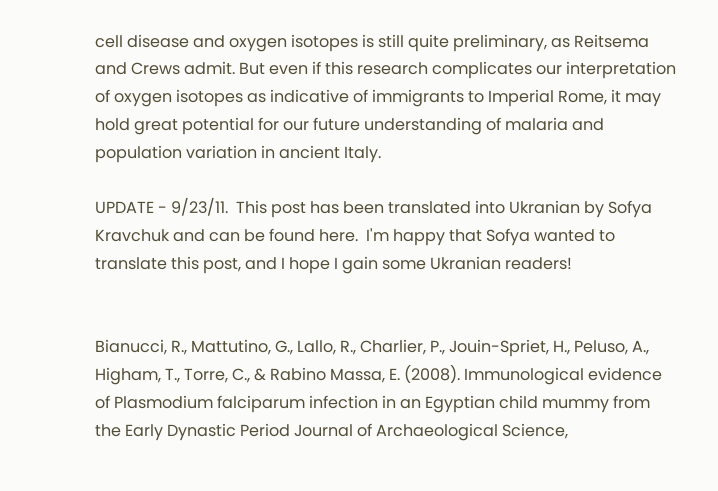cell disease and oxygen isotopes is still quite preliminary, as Reitsema and Crews admit. But even if this research complicates our interpretation of oxygen isotopes as indicative of immigrants to Imperial Rome, it may hold great potential for our future understanding of malaria and population variation in ancient Italy.

UPDATE - 9/23/11.  This post has been translated into Ukranian by Sofya Kravchuk and can be found here.  I'm happy that Sofya wanted to translate this post, and I hope I gain some Ukranian readers!


Bianucci, R., Mattutino, G., Lallo, R., Charlier, P., Jouin-Spriet, H., Peluso, A., Higham, T., Torre, C., & Rabino Massa, E. (2008). Immunological evidence of Plasmodium falciparum infection in an Egyptian child mummy from the Early Dynastic Period Journal of Archaeological Science,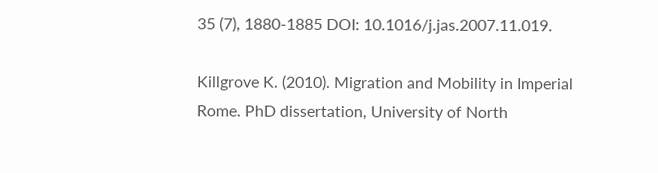35 (7), 1880-1885 DOI: 10.1016/j.jas.2007.11.019.

Killgrove K. (2010). Migration and Mobility in Imperial Rome. PhD dissertation, University of North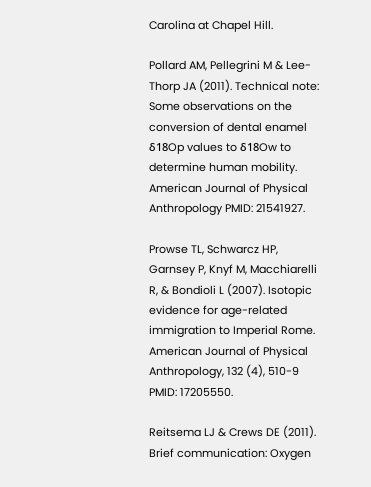Carolina at Chapel Hill.

Pollard AM, Pellegrini M & Lee-Thorp JA (2011). Technical note: Some observations on the conversion of dental enamel  δ18Op values to δ18Ow to determine human mobility. American Journal of Physical Anthropology PMID: 21541927.

Prowse TL, Schwarcz HP, Garnsey P, Knyf M, Macchiarelli R, & Bondioli L (2007). Isotopic evidence for age-related immigration to Imperial Rome. American Journal of Physical Anthropology, 132 (4), 510-9 PMID: 17205550.

Reitsema LJ & Crews DE (2011). Brief communication: Oxygen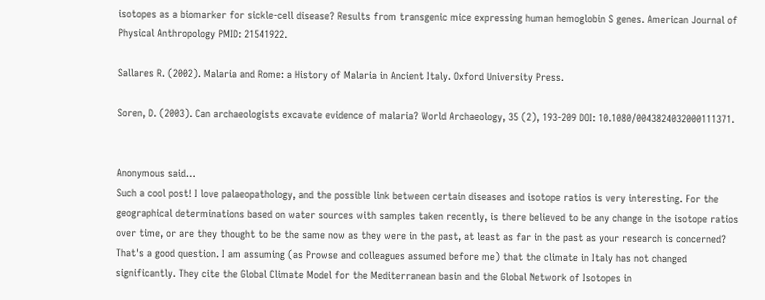isotopes as a biomarker for sickle-cell disease? Results from transgenic mice expressing human hemoglobin S genes. American Journal of Physical Anthropology PMID: 21541922.

Sallares R. (2002). Malaria and Rome: a History of Malaria in Ancient Italy. Oxford University Press.

Soren, D. (2003). Can archaeologists excavate evidence of malaria? World Archaeology, 35 (2), 193-209 DOI: 10.1080/0043824032000111371.


Anonymous said…
Such a cool post! I love palaeopathology, and the possible link between certain diseases and isotope ratios is very interesting. For the geographical determinations based on water sources with samples taken recently, is there believed to be any change in the isotope ratios over time, or are they thought to be the same now as they were in the past, at least as far in the past as your research is concerned?
That's a good question. I am assuming (as Prowse and colleagues assumed before me) that the climate in Italy has not changed significantly. They cite the Global Climate Model for the Mediterranean basin and the Global Network of Isotopes in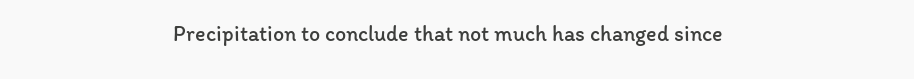Precipitation to conclude that not much has changed since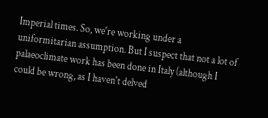Imperial times. So, we're working under a uniformitarian assumption. But I suspect that not a lot of palaeoclimate work has been done in Italy (although I could be wrong, as I haven't delved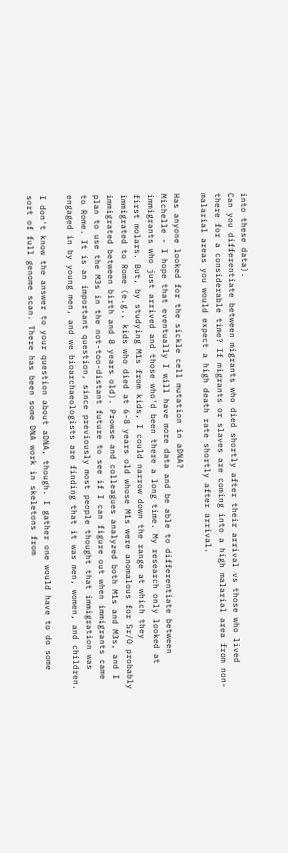into these data).
Can you differentiate between migrants who died shortly after their arrival vs those who lived there for a considerable time? If migrants or slaves are coming into a high malarial area from non-malarial areas you would expect a high death rate shortly after arrival.

Has anyone looked for the sickle cell mutation in aDNA?
Michelle - I hope that eventually I will have more data and be able to differentiate between immigrants who just arrived and those who'd been there a long time. My research only looked at first molars. But, by studying M1s from kids, I could narrow down the range at which they immigrated to Rome (e.g., kids who died at 6-8 years old whose M1s were anomalous for Sr/O probably immigrated between birth and 8 years old). Prowse and colleagues analyzed both M1s and M3s, and I plan to use the M3s in the not-too-distant future to see if I can figure out when immigrants came to Rome. It is an important question, since previously most people thought that immigration was engaged in by young men, and we bioarchaeologists are finding that it was men, women, and children.

I don't know the answer to your question about aDNA, though. I gather one would have to do some sort of full genome scan. There has been some DNA work in skeletons from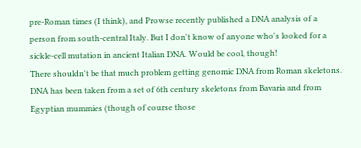pre-Roman times (I think), and Prowse recently published a DNA analysis of a person from south-central Italy. But I don't know of anyone who's looked for a sickle-cell mutation in ancient Italian DNA. Would be cool, though!
There shouldn't be that much problem getting genomic DNA from Roman skeletons. DNA has been taken from a set of 6th century skeletons from Bavaria and from Egyptian mummies (though of course those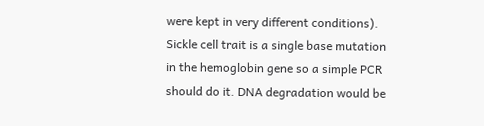were kept in very different conditions). Sickle cell trait is a single base mutation in the hemoglobin gene so a simple PCR should do it. DNA degradation would be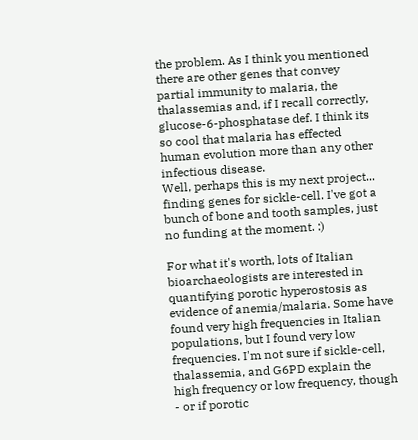the problem. As I think you mentioned there are other genes that convey partial immunity to malaria, the thalassemias and, if I recall correctly, glucose-6-phosphatase def. I think its so cool that malaria has effected human evolution more than any other infectious disease.
Well, perhaps this is my next project... finding genes for sickle-cell. I've got a bunch of bone and tooth samples, just no funding at the moment. :)

For what it's worth, lots of Italian bioarchaeologists are interested in quantifying porotic hyperostosis as evidence of anemia/malaria. Some have found very high frequencies in Italian populations, but I found very low frequencies. I'm not sure if sickle-cell, thalassemia, and G6PD explain the high frequency or low frequency, though - or if porotic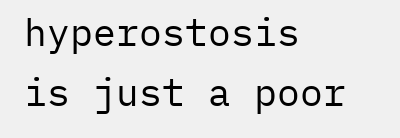hyperostosis is just a poor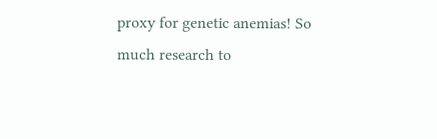proxy for genetic anemias! So much research to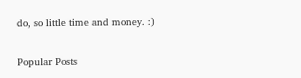do, so little time and money. :)

Popular Posts